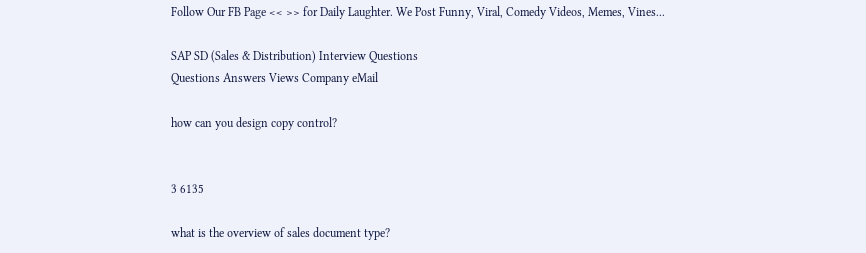Follow Our FB Page << >> for Daily Laughter. We Post Funny, Viral, Comedy Videos, Memes, Vines...

SAP SD (Sales & Distribution) Interview Questions
Questions Answers Views Company eMail

how can you design copy control?


3 6135

what is the overview of sales document type?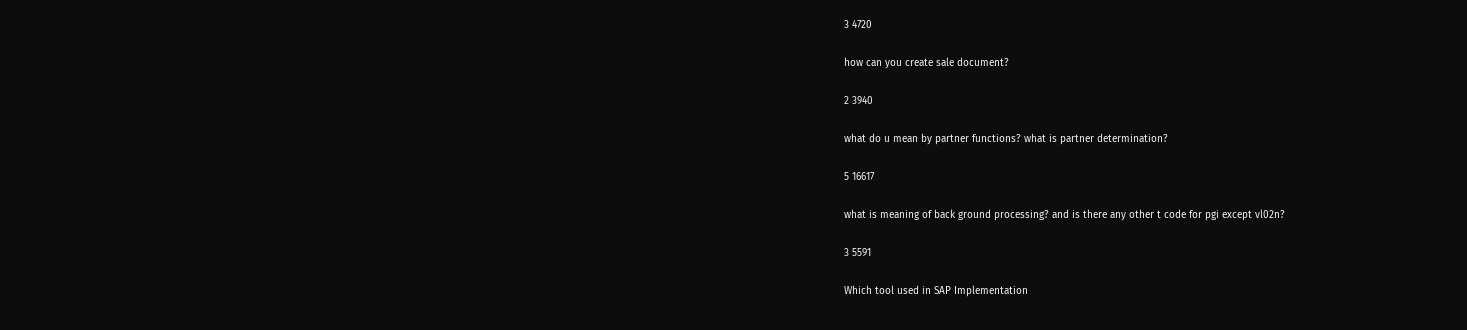3 4720

how can you create sale document?

2 3940

what do u mean by partner functions? what is partner determination?

5 16617

what is meaning of back ground processing? and is there any other t code for pgi except vl02n?

3 5591

Which tool used in SAP Implementation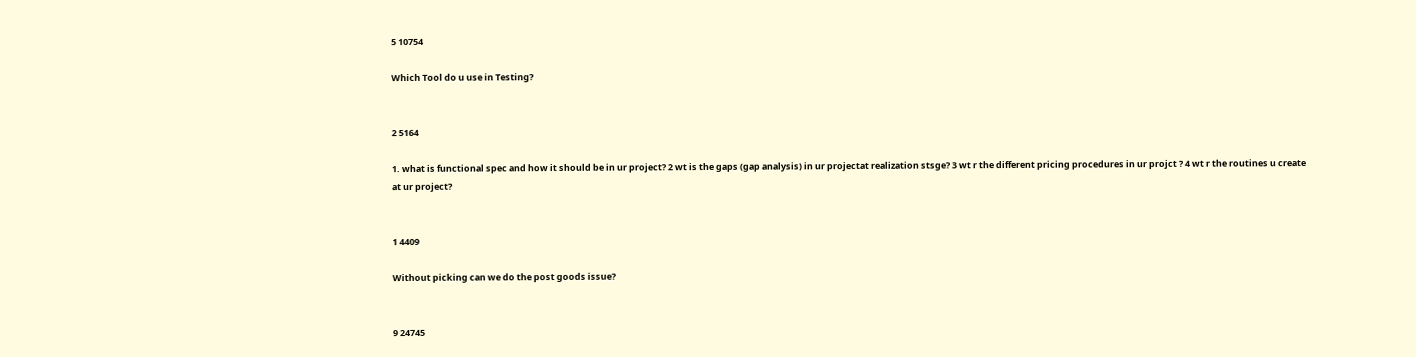5 10754

Which Tool do u use in Testing?


2 5164

1. what is functional spec and how it should be in ur project? 2 wt is the gaps (gap analysis) in ur projectat realization stsge? 3 wt r the different pricing procedures in ur projct ? 4 wt r the routines u create at ur project?


1 4409

Without picking can we do the post goods issue?


9 24745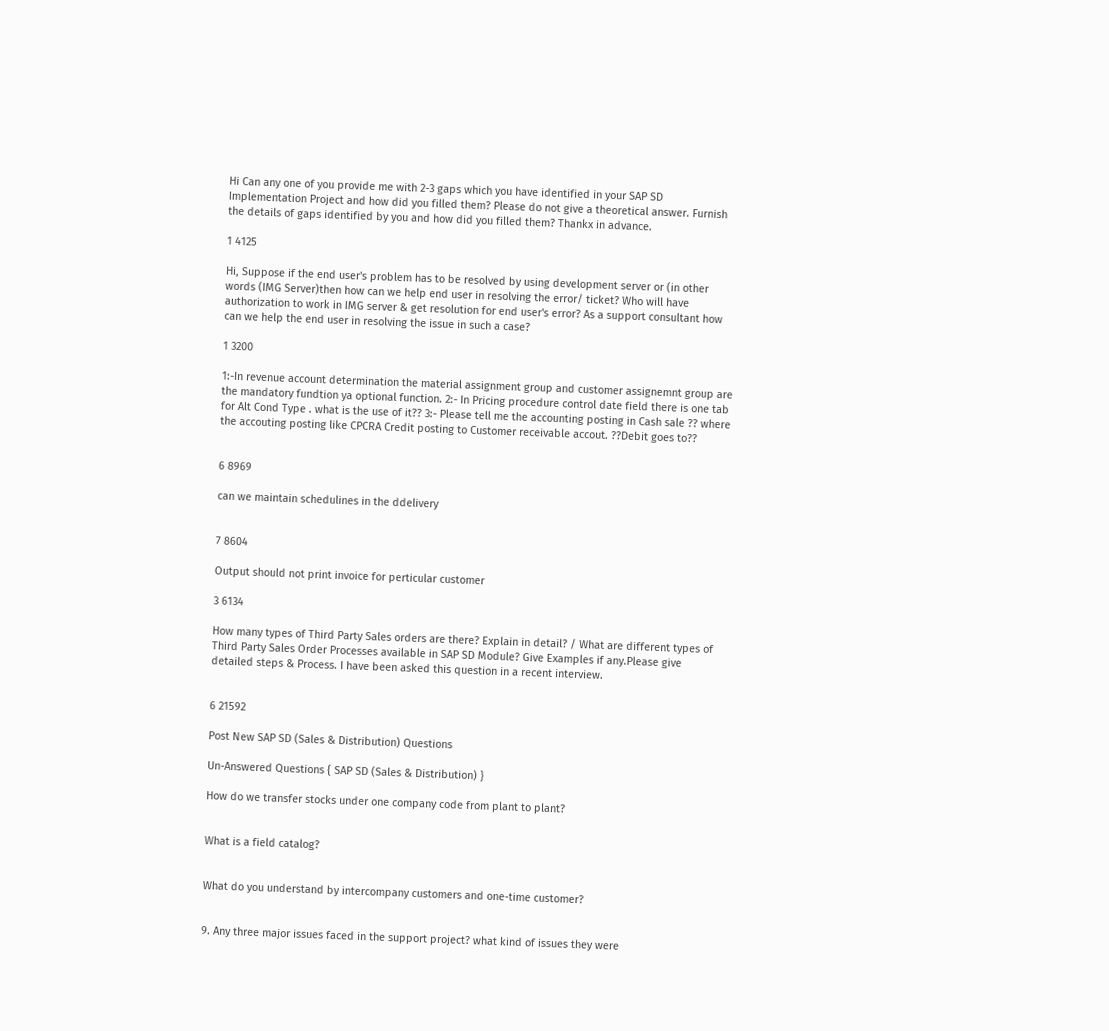Hi Can any one of you provide me with 2-3 gaps which you have identified in your SAP SD Implementation Project and how did you filled them? Please do not give a theoretical answer. Furnish the details of gaps identified by you and how did you filled them? Thankx in advance.

1 4125

Hi, Suppose if the end user's problem has to be resolved by using development server or (in other words (IMG Server)then how can we help end user in resolving the error/ ticket? Who will have authorization to work in IMG server & get resolution for end user's error? As a support consultant how can we help the end user in resolving the issue in such a case?

1 3200

1:-In revenue account determination the material assignment group and customer assignemnt group are the mandatory fundtion ya optional function. 2:- In Pricing procedure control date field there is one tab for Alt Cond Type . what is the use of it?? 3:- Please tell me the accounting posting in Cash sale ?? where the accouting posting like CPCRA Credit posting to Customer receivable accout. ??Debit goes to??


6 8969

can we maintain schedulines in the ddelivery


7 8604

Output should not print invoice for perticular customer

3 6134

How many types of Third Party Sales orders are there? Explain in detail? / What are different types of Third Party Sales Order Processes available in SAP SD Module? Give Examples if any.Please give detailed steps & Process. I have been asked this question in a recent interview.


6 21592

Post New SAP SD (Sales & Distribution) Questions

Un-Answered Questions { SAP SD (Sales & Distribution) }

How do we transfer stocks under one company code from plant to plant?


What is a field catalog?


What do you understand by intercompany customers and one-time customer?


9. Any three major issues faced in the support project? what kind of issues they were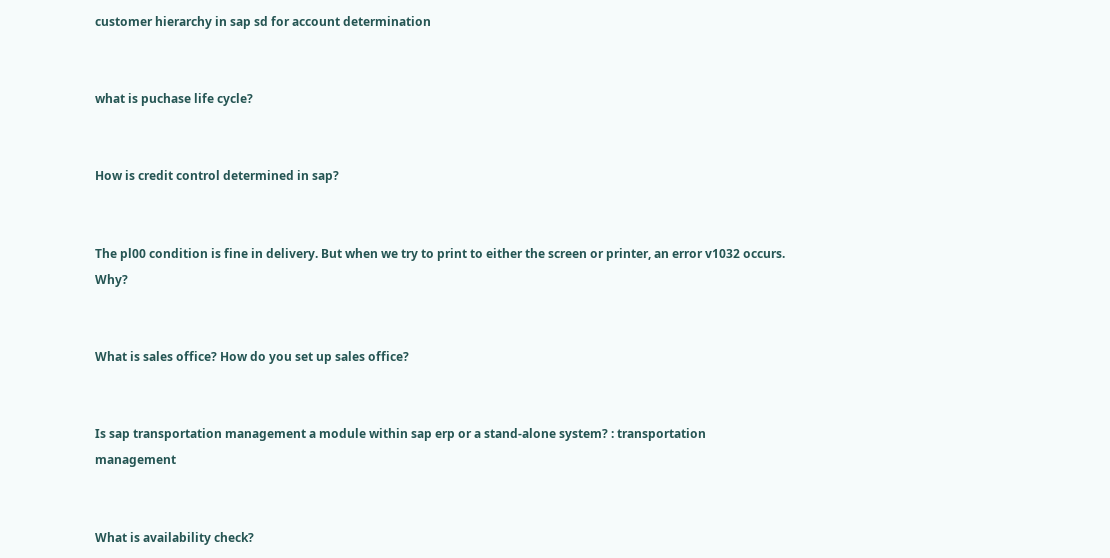customer hierarchy in sap sd for account determination


what is puchase life cycle?


How is credit control determined in sap?


The pl00 condition is fine in delivery. But when we try to print to either the screen or printer, an error v1032 occurs. Why?


What is sales office? How do you set up sales office?


Is sap transportation management a module within sap erp or a stand-alone system? : transportation management


What is availability check?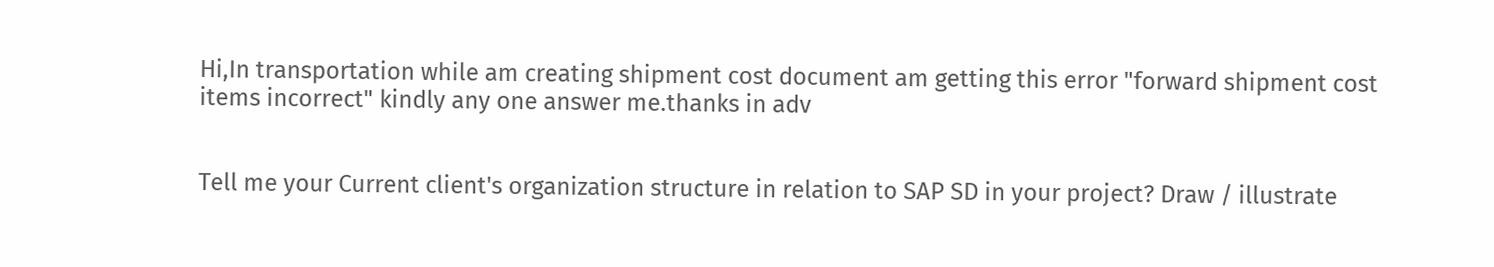Hi,In transportation while am creating shipment cost document am getting this error "forward shipment cost items incorrect" kindly any one answer me.thanks in adv


Tell me your Current client's organization structure in relation to SAP SD in your project? Draw / illustrate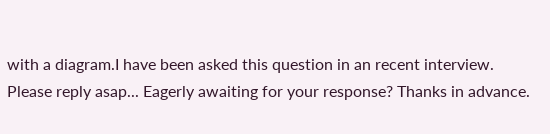with a diagram.I have been asked this question in an recent interview. Please reply asap... Eagerly awaiting for your response? Thanks in advance.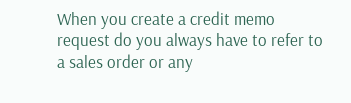When you create a credit memo request do you always have to refer to a sales order or any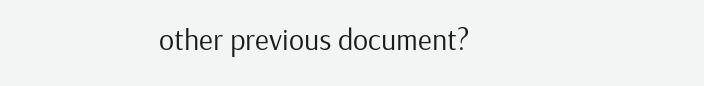other previous document?